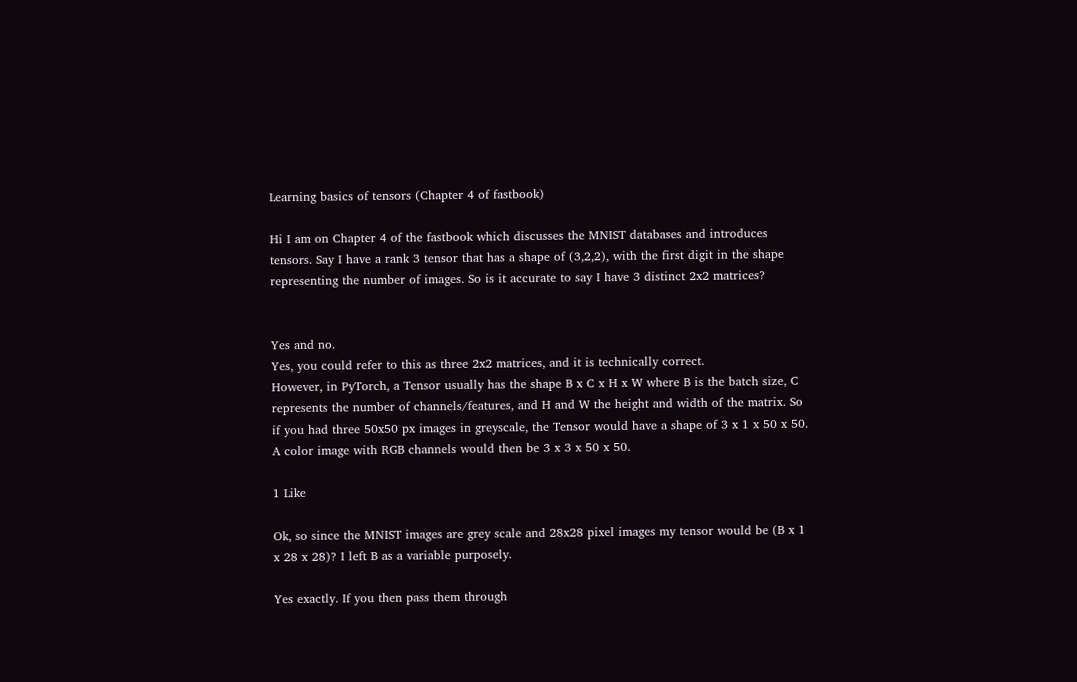Learning basics of tensors (Chapter 4 of fastbook)

Hi I am on Chapter 4 of the fastbook which discusses the MNIST databases and introduces tensors. Say I have a rank 3 tensor that has a shape of (3,2,2), with the first digit in the shape representing the number of images. So is it accurate to say I have 3 distinct 2x2 matrices?


Yes and no.
Yes, you could refer to this as three 2x2 matrices, and it is technically correct.
However, in PyTorch, a Tensor usually has the shape B x C x H x W where B is the batch size, C represents the number of channels/features, and H and W the height and width of the matrix. So if you had three 50x50 px images in greyscale, the Tensor would have a shape of 3 x 1 x 50 x 50. A color image with RGB channels would then be 3 x 3 x 50 x 50.

1 Like

Ok, so since the MNIST images are grey scale and 28x28 pixel images my tensor would be (B x 1 x 28 x 28)? I left B as a variable purposely.

Yes exactly. If you then pass them through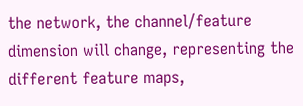the network, the channel/feature dimension will change, representing the different feature maps,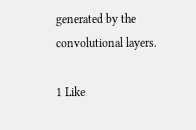generated by the convolutional layers.

1 Like